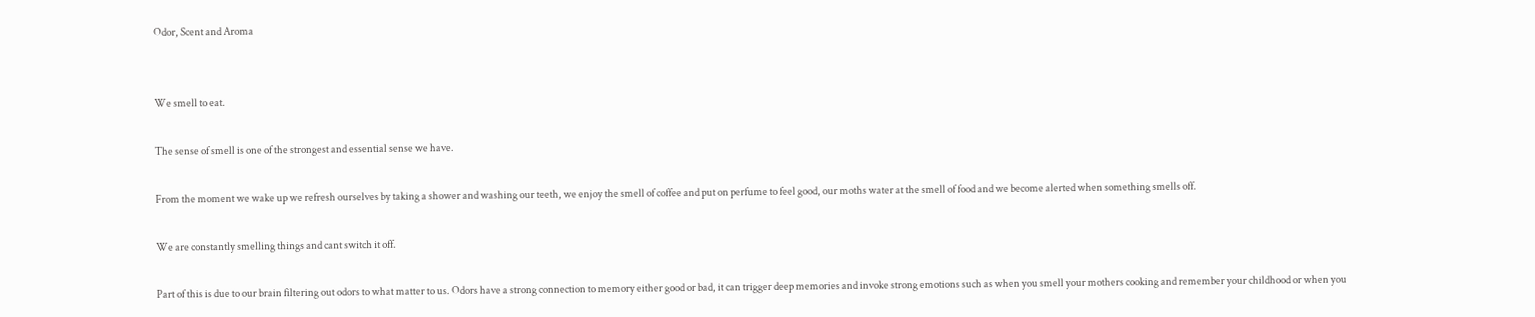Odor, Scent and Aroma


We smell to eat.

The sense of smell is one of the strongest and essential sense we have.

From the moment we wake up we refresh ourselves by taking a shower and washing our teeth, we enjoy the smell of coffee and put on perfume to feel good, our moths water at the smell of food and we become alerted when something smells off.

We are constantly smelling things and cant switch it off.

Part of this is due to our brain filtering out odors to what matter to us. Odors have a strong connection to memory either good or bad, it can trigger deep memories and invoke strong emotions such as when you smell your mothers cooking and remember your childhood or when you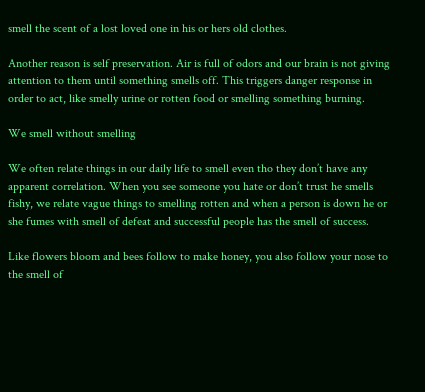smell the scent of a lost loved one in his or hers old clothes.

Another reason is self preservation. Air is full of odors and our brain is not giving attention to them until something smells off. This triggers danger response in order to act, like smelly urine or rotten food or smelling something burning.

We smell without smelling

We often relate things in our daily life to smell even tho they don’t have any apparent correlation. When you see someone you hate or don’t trust he smells fishy, we relate vague things to smelling rotten and when a person is down he or she fumes with smell of defeat and successful people has the smell of success.

Like flowers bloom and bees follow to make honey, you also follow your nose to the smell of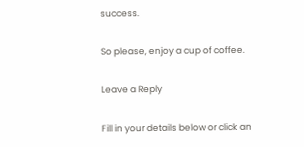success.

So please, enjoy a cup of coffee.

Leave a Reply

Fill in your details below or click an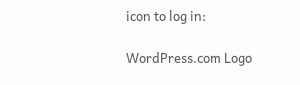icon to log in:

WordPress.com Logo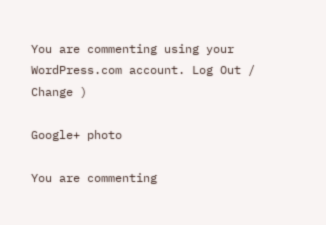You are commenting using your WordPress.com account. Log Out /  Change )

Google+ photo

You are commenting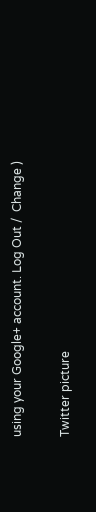using your Google+ account. Log Out /  Change )

Twitter picture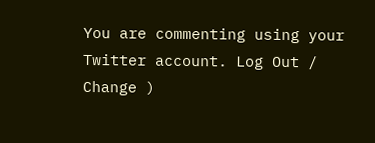You are commenting using your Twitter account. Log Out /  Change )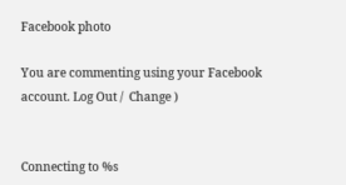Facebook photo

You are commenting using your Facebook account. Log Out /  Change )


Connecting to %s